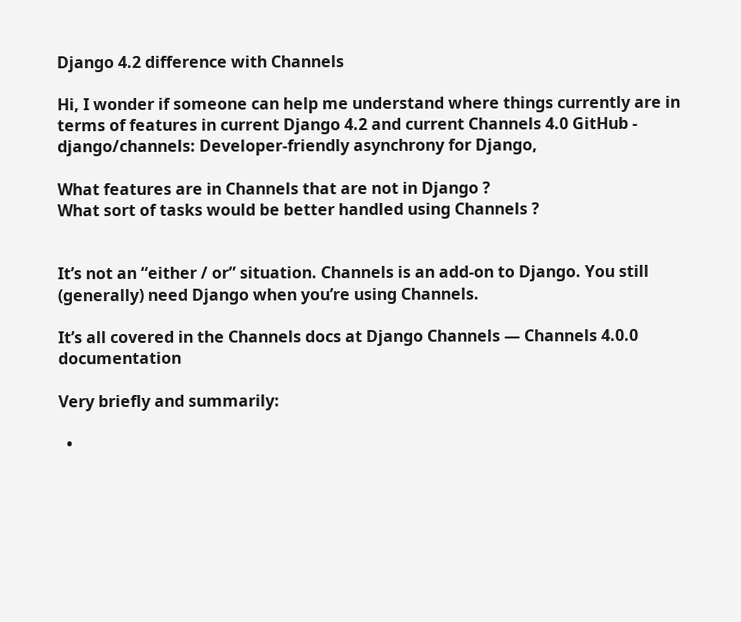Django 4.2 difference with Channels

Hi, I wonder if someone can help me understand where things currently are in terms of features in current Django 4.2 and current Channels 4.0 GitHub - django/channels: Developer-friendly asynchrony for Django,

What features are in Channels that are not in Django ?
What sort of tasks would be better handled using Channels ?


It’s not an “either / or” situation. Channels is an add-on to Django. You still (generally) need Django when you’re using Channels.

It’s all covered in the Channels docs at Django Channels — Channels 4.0.0 documentation

Very briefly and summarily:

  •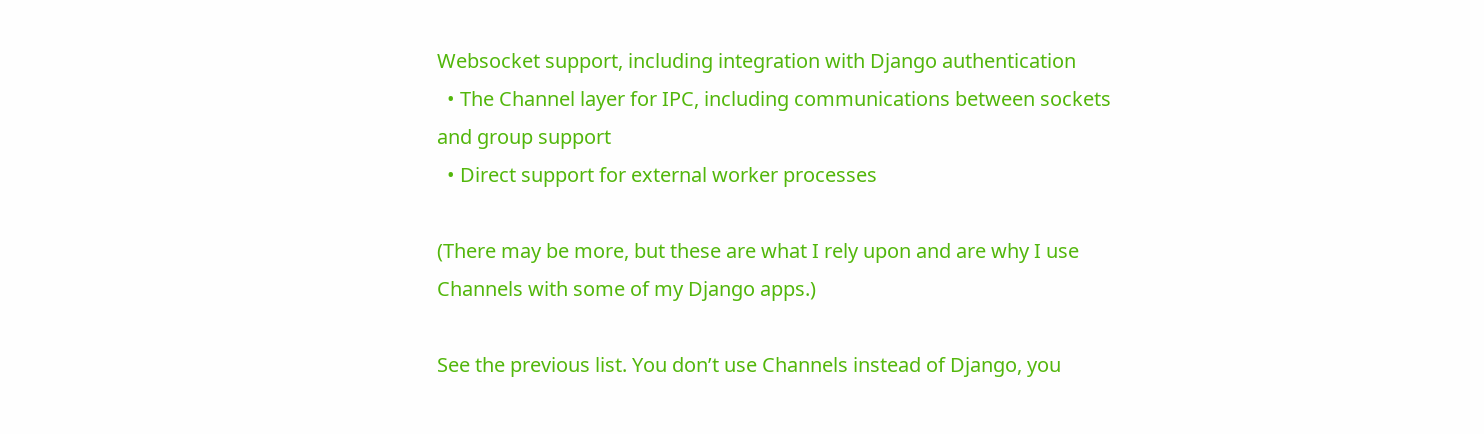Websocket support, including integration with Django authentication
  • The Channel layer for IPC, including communications between sockets and group support
  • Direct support for external worker processes

(There may be more, but these are what I rely upon and are why I use Channels with some of my Django apps.)

See the previous list. You don’t use Channels instead of Django, you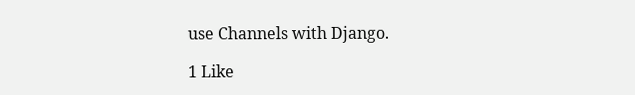use Channels with Django.

1 Like